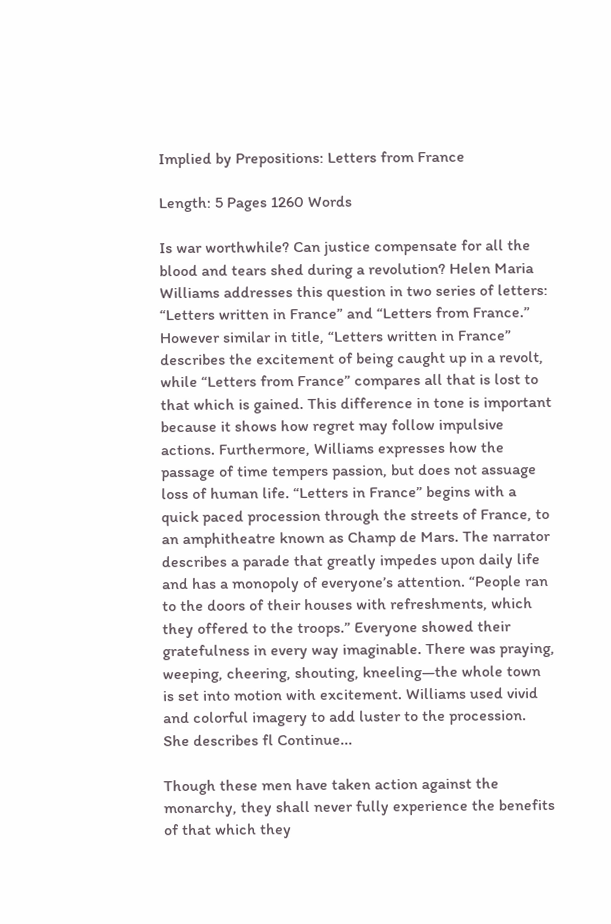Implied by Prepositions: Letters from France

Length: 5 Pages 1260 Words

Is war worthwhile? Can justice compensate for all the blood and tears shed during a revolution? Helen Maria Williams addresses this question in two series of letters: “Letters written in France” and “Letters from France.” However similar in title, “Letters written in France” describes the excitement of being caught up in a revolt, while “Letters from France” compares all that is lost to that which is gained. This difference in tone is important because it shows how regret may follow impulsive actions. Furthermore, Williams expresses how the passage of time tempers passion, but does not assuage loss of human life. “Letters in France” begins with a quick paced procession through the streets of France, to an amphitheatre known as Champ de Mars. The narrator describes a parade that greatly impedes upon daily life and has a monopoly of everyone’s attention. “People ran to the doors of their houses with refreshments, which they offered to the troops.” Everyone showed their gratefulness in every way imaginable. There was praying, weeping, cheering, shouting, kneeling—the whole town is set into motion with excitement. Williams used vivid and colorful imagery to add luster to the procession. She describes fl Continue...

Though these men have taken action against the monarchy, they shall never fully experience the benefits of that which they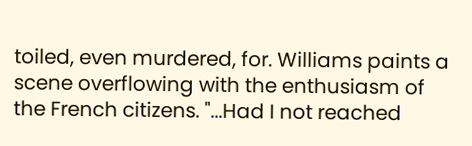toiled, even murdered, for. Williams paints a scene overflowing with the enthusiasm of the French citizens. "...Had I not reached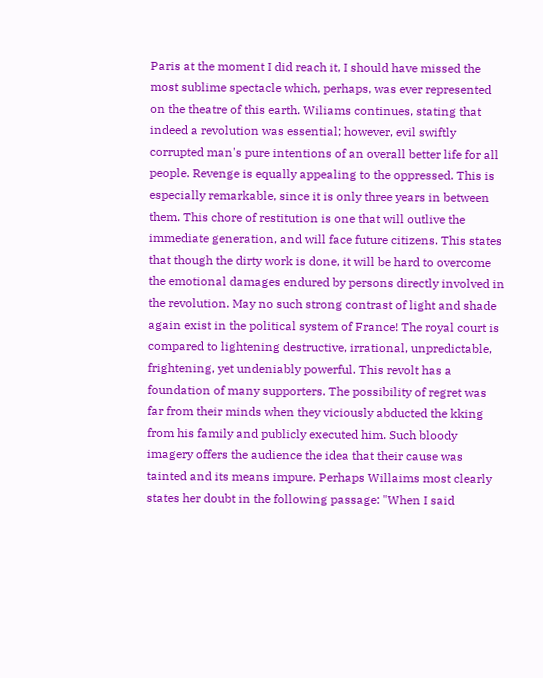Paris at the moment I did reach it, I should have missed the most sublime spectacle which, perhaps, was ever represented on the theatre of this earth. Wiliams continues, stating that indeed a revolution was essential; however, evil swiftly corrupted man's pure intentions of an overall better life for all people. Revenge is equally appealing to the oppressed. This is especially remarkable, since it is only three years in between them. This chore of restitution is one that will outlive the immediate generation, and will face future citizens. This states that though the dirty work is done, it will be hard to overcome the emotional damages endured by persons directly involved in the revolution. May no such strong contrast of light and shade again exist in the political system of France! The royal court is compared to lightening destructive, irrational, unpredictable, frightening, yet undeniably powerful. This revolt has a foundation of many supporters. The possibility of regret was far from their minds when they viciously abducted the kking from his family and publicly executed him. Such bloody imagery offers the audience the idea that their cause was tainted and its means impure. Perhaps Willaims most clearly states her doubt in the following passage: "When I said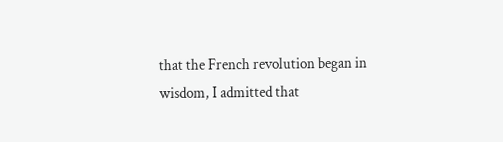that the French revolution began in wisdom, I admitted that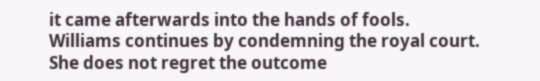it came afterwards into the hands of fools. Williams continues by condemning the royal court. She does not regret the outcome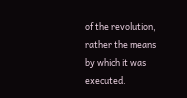of the revolution, rather the means by which it was executed.